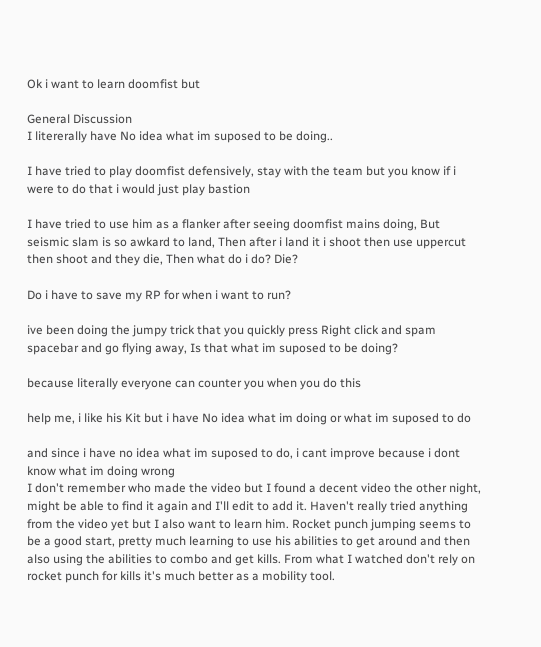Ok i want to learn doomfist but

General Discussion
I litererally have No idea what im suposed to be doing..

I have tried to play doomfist defensively, stay with the team but you know if i were to do that i would just play bastion

I have tried to use him as a flanker after seeing doomfist mains doing, But seismic slam is so awkard to land, Then after i land it i shoot then use uppercut then shoot and they die, Then what do i do? Die?

Do i have to save my RP for when i want to run?

ive been doing the jumpy trick that you quickly press Right click and spam spacebar and go flying away, Is that what im suposed to be doing?

because literally everyone can counter you when you do this

help me, i like his Kit but i have No idea what im doing or what im suposed to do

and since i have no idea what im suposed to do, i cant improve because i dont know what im doing wrong
I don't remember who made the video but I found a decent video the other night, might be able to find it again and I'll edit to add it. Haven't really tried anything from the video yet but I also want to learn him. Rocket punch jumping seems to be a good start, pretty much learning to use his abilities to get around and then also using the abilities to combo and get kills. From what I watched don't rely on rocket punch for kills it's much better as a mobility tool.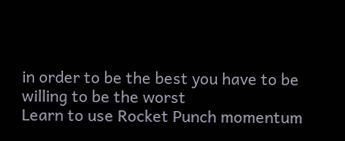in order to be the best you have to be willing to be the worst
Learn to use Rocket Punch momentum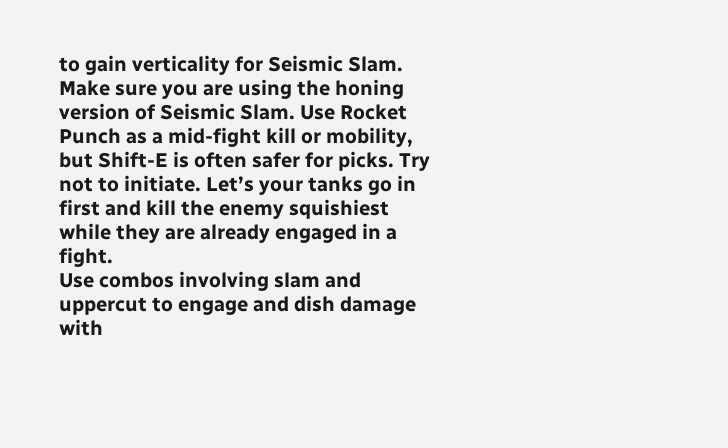to gain verticality for Seismic Slam. Make sure you are using the honing version of Seismic Slam. Use Rocket Punch as a mid-fight kill or mobility, but Shift-E is often safer for picks. Try not to initiate. Let’s your tanks go in first and kill the enemy squishiest while they are already engaged in a fight.
Use combos involving slam and uppercut to engage and dish damage with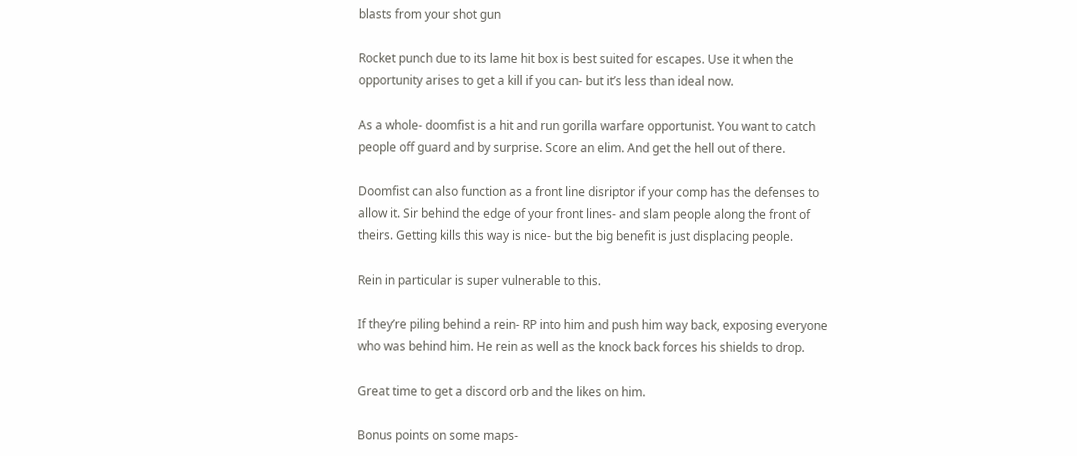blasts from your shot gun

Rocket punch due to its lame hit box is best suited for escapes. Use it when the opportunity arises to get a kill if you can- but it’s less than ideal now.

As a whole- doomfist is a hit and run gorilla warfare opportunist. You want to catch people off guard and by surprise. Score an elim. And get the hell out of there.

Doomfist can also function as a front line disriptor if your comp has the defenses to allow it. Sir behind the edge of your front lines- and slam people along the front of theirs. Getting kills this way is nice- but the big benefit is just displacing people.

Rein in particular is super vulnerable to this.

If they’re piling behind a rein- RP into him and push him way back, exposing everyone who was behind him. He rein as well as the knock back forces his shields to drop.

Great time to get a discord orb and the likes on him.

Bonus points on some maps-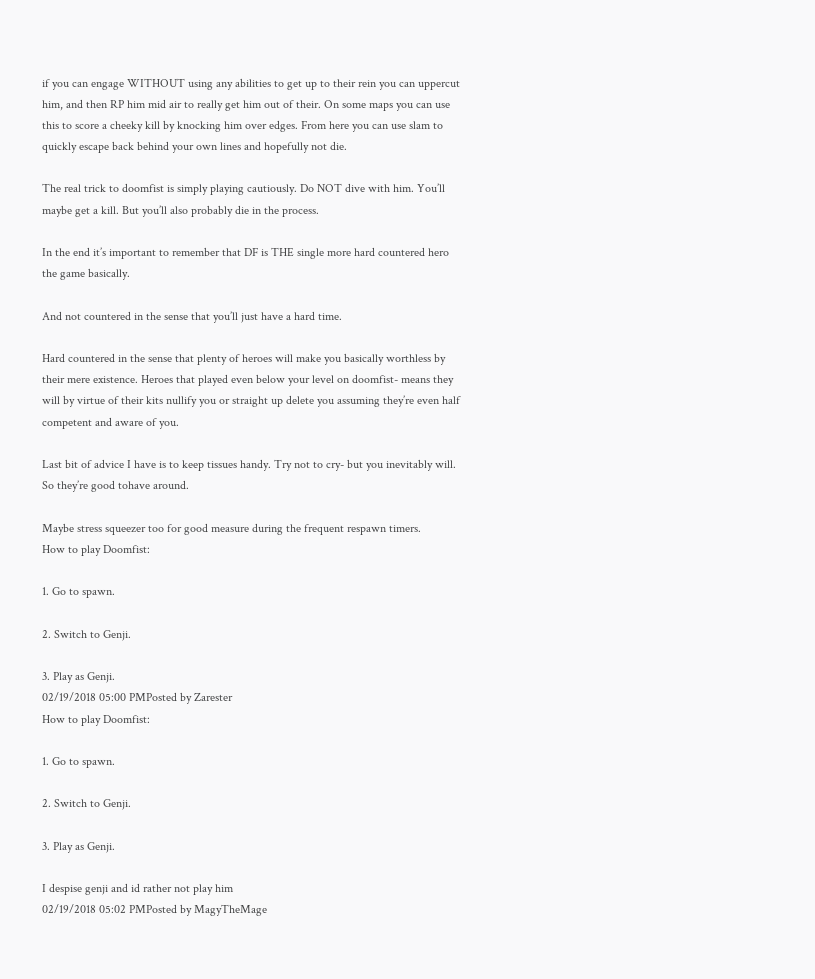if you can engage WITHOUT using any abilities to get up to their rein you can uppercut him, and then RP him mid air to really get him out of their. On some maps you can use this to score a cheeky kill by knocking him over edges. From here you can use slam to quickly escape back behind your own lines and hopefully not die.

The real trick to doomfist is simply playing cautiously. Do NOT dive with him. You’ll maybe get a kill. But you’ll also probably die in the process.

In the end it’s important to remember that DF is THE single more hard countered hero the game basically.

And not countered in the sense that you’ll just have a hard time.

Hard countered in the sense that plenty of heroes will make you basically worthless by their mere existence. Heroes that played even below your level on doomfist- means they will by virtue of their kits nullify you or straight up delete you assuming they’re even half competent and aware of you.

Last bit of advice I have is to keep tissues handy. Try not to cry- but you inevitably will. So they’re good tohave around.

Maybe stress squeezer too for good measure during the frequent respawn timers.
How to play Doomfist:

1. Go to spawn.

2. Switch to Genji.

3. Play as Genji.
02/19/2018 05:00 PMPosted by Zarester
How to play Doomfist:

1. Go to spawn.

2. Switch to Genji.

3. Play as Genji.

I despise genji and id rather not play him
02/19/2018 05:02 PMPosted by MagyTheMage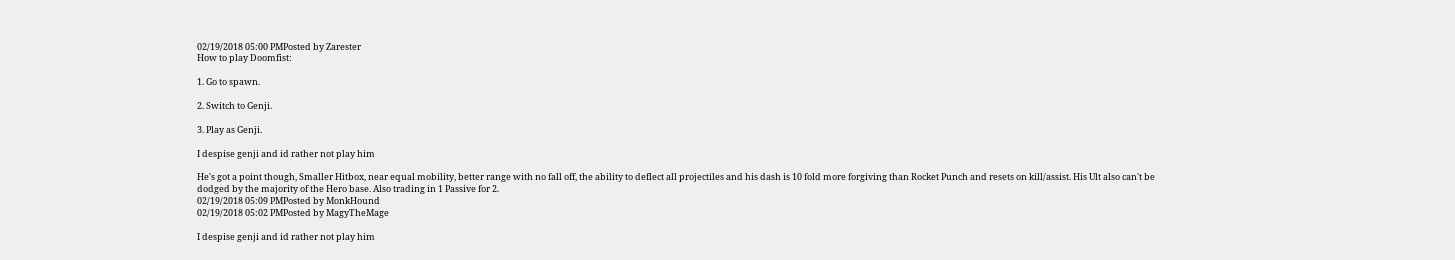02/19/2018 05:00 PMPosted by Zarester
How to play Doomfist:

1. Go to spawn.

2. Switch to Genji.

3. Play as Genji.

I despise genji and id rather not play him

He's got a point though, Smaller Hitbox, near equal mobility, better range with no fall off, the ability to deflect all projectiles and his dash is 10 fold more forgiving than Rocket Punch and resets on kill/assist. His Ult also can't be dodged by the majority of the Hero base. Also trading in 1 Passive for 2.
02/19/2018 05:09 PMPosted by MonkHound
02/19/2018 05:02 PMPosted by MagyTheMage

I despise genji and id rather not play him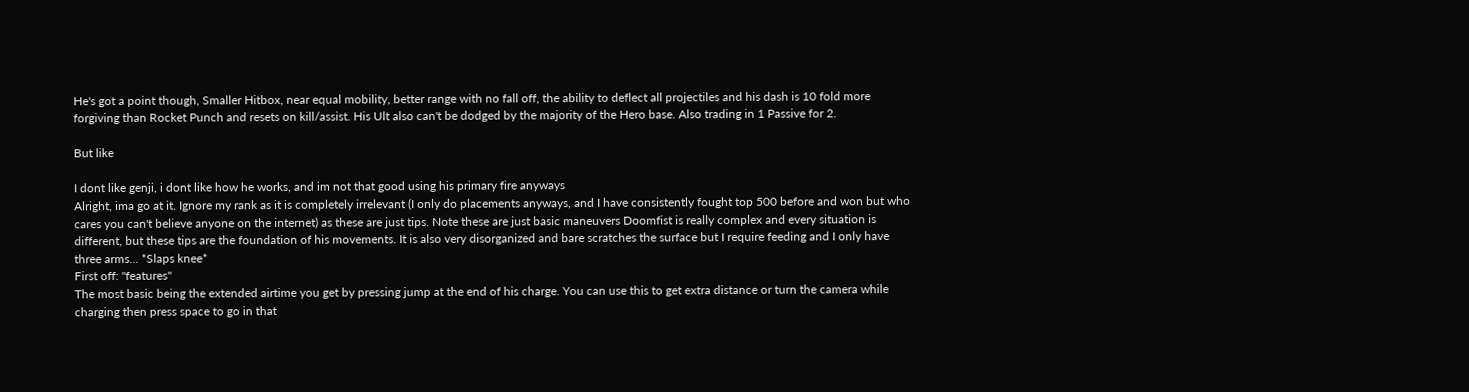He's got a point though, Smaller Hitbox, near equal mobility, better range with no fall off, the ability to deflect all projectiles and his dash is 10 fold more forgiving than Rocket Punch and resets on kill/assist. His Ult also can't be dodged by the majority of the Hero base. Also trading in 1 Passive for 2.

But like

I dont like genji, i dont like how he works, and im not that good using his primary fire anyways
Alright, ima go at it. Ignore my rank as it is completely irrelevant (I only do placements anyways, and I have consistently fought top 500 before and won but who cares you can't believe anyone on the internet) as these are just tips. Note these are just basic maneuvers Doomfist is really complex and every situation is different, but these tips are the foundation of his movements. It is also very disorganized and bare scratches the surface but I require feeding and I only have three arms... *Slaps knee*
First off: "features"
The most basic being the extended airtime you get by pressing jump at the end of his charge. You can use this to get extra distance or turn the camera while charging then press space to go in that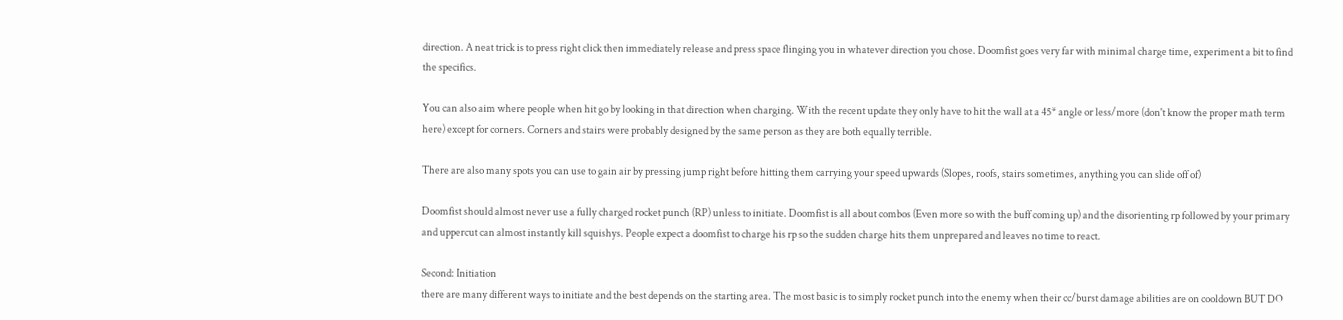direction. A neat trick is to press right click then immediately release and press space flinging you in whatever direction you chose. Doomfist goes very far with minimal charge time, experiment a bit to find the specifics.

You can also aim where people when hit go by looking in that direction when charging. With the recent update they only have to hit the wall at a 45* angle or less/more (don't know the proper math term here) except for corners. Corners and stairs were probably designed by the same person as they are both equally terrible.

There are also many spots you can use to gain air by pressing jump right before hitting them carrying your speed upwards (Slopes, roofs, stairs sometimes, anything you can slide off of)

Doomfist should almost never use a fully charged rocket punch (RP) unless to initiate. Doomfist is all about combos (Even more so with the buff coming up) and the disorienting rp followed by your primary and uppercut can almost instantly kill squishys. People expect a doomfist to charge his rp so the sudden charge hits them unprepared and leaves no time to react.

Second: Initiation
there are many different ways to initiate and the best depends on the starting area. The most basic is to simply rocket punch into the enemy when their cc/burst damage abilities are on cooldown BUT DO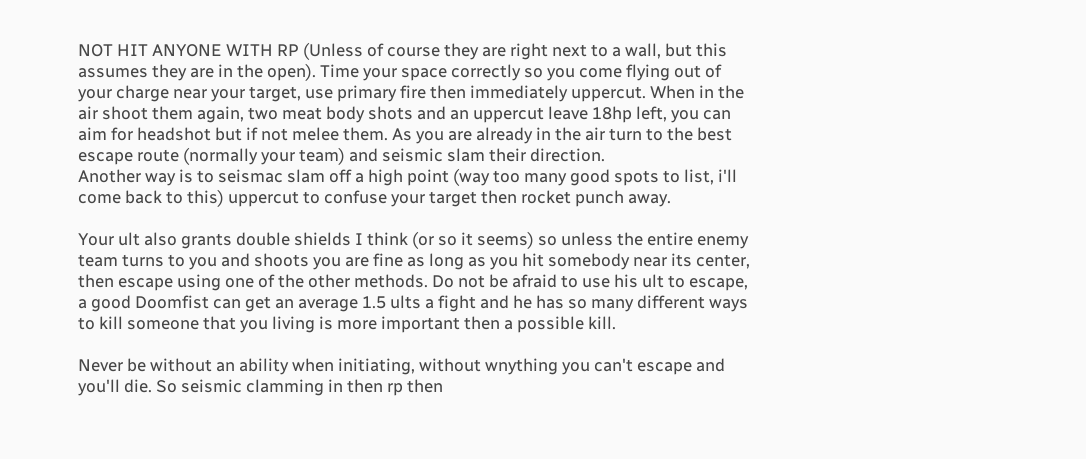NOT HIT ANYONE WITH RP (Unless of course they are right next to a wall, but this assumes they are in the open). Time your space correctly so you come flying out of your charge near your target, use primary fire then immediately uppercut. When in the air shoot them again, two meat body shots and an uppercut leave 18hp left, you can aim for headshot but if not melee them. As you are already in the air turn to the best escape route (normally your team) and seismic slam their direction.
Another way is to seismac slam off a high point (way too many good spots to list, i'll come back to this) uppercut to confuse your target then rocket punch away.

Your ult also grants double shields I think (or so it seems) so unless the entire enemy team turns to you and shoots you are fine as long as you hit somebody near its center, then escape using one of the other methods. Do not be afraid to use his ult to escape, a good Doomfist can get an average 1.5 ults a fight and he has so many different ways to kill someone that you living is more important then a possible kill.

Never be without an ability when initiating, without wnything you can't escape and you'll die. So seismic clamming in then rp then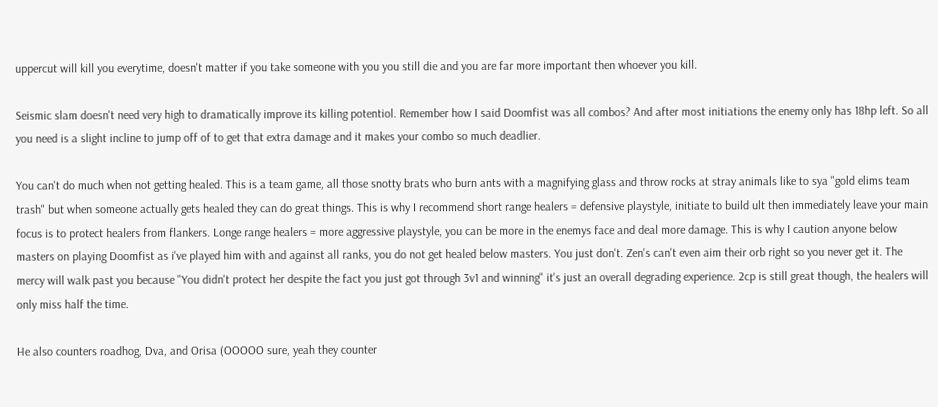uppercut will kill you everytime, doesn't matter if you take someone with you you still die and you are far more important then whoever you kill.

Seismic slam doesn't need very high to dramatically improve its killing potentiol. Remember how I said Doomfist was all combos? And after most initiations the enemy only has 18hp left. So all you need is a slight incline to jump off of to get that extra damage and it makes your combo so much deadlier.

You can't do much when not getting healed. This is a team game, all those snotty brats who burn ants with a magnifying glass and throw rocks at stray animals like to sya "gold elims team trash" but when someone actually gets healed they can do great things. This is why I recommend short range healers = defensive playstyle, initiate to build ult then immediately leave your main focus is to protect healers from flankers. Longe range healers = more aggressive playstyle, you can be more in the enemys face and deal more damage. This is why I caution anyone below masters on playing Doomfist as i've played him with and against all ranks, you do not get healed below masters. You just don't. Zen's can't even aim their orb right so you never get it. The mercy will walk past you because "You didn't protect her despite the fact you just got through 3v1 and winning" it's just an overall degrading experience. 2cp is still great though, the healers will only miss half the time.

He also counters roadhog, Dva, and Orisa (OOOOO sure, yeah they counter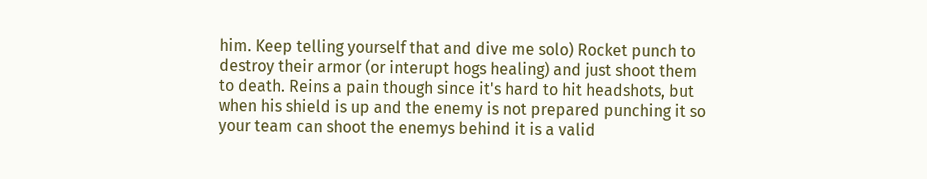him. Keep telling yourself that and dive me solo) Rocket punch to destroy their armor (or interupt hogs healing) and just shoot them to death. Reins a pain though since it's hard to hit headshots, but when his shield is up and the enemy is not prepared punching it so your team can shoot the enemys behind it is a valid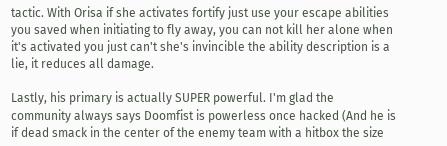tactic. With Orisa if she activates fortify just use your escape abilities you saved when initiating to fly away, you can not kill her alone when it's activated you just can't she's invincible the ability description is a lie, it reduces all damage.

Lastly, his primary is actually SUPER powerful. I'm glad the community always says Doomfist is powerless once hacked (And he is if dead smack in the center of the enemy team with a hitbox the size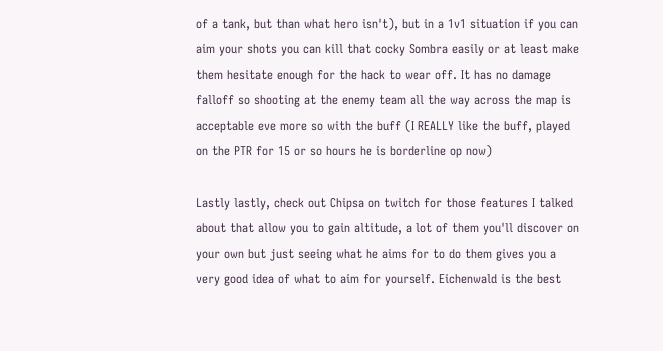of a tank, but than what hero isn't), but in a 1v1 situation if you can aim your shots you can kill that cocky Sombra easily or at least make them hesitate enough for the hack to wear off. It has no damage falloff so shooting at the enemy team all the way across the map is acceptable eve more so with the buff (I REALLY like the buff, played on the PTR for 15 or so hours he is borderline op now)

Lastly lastly, check out Chipsa on twitch for those features I talked about that allow you to gain altitude, a lot of them you'll discover on your own but just seeing what he aims for to do them gives you a very good idea of what to aim for yourself. Eichenwald is the best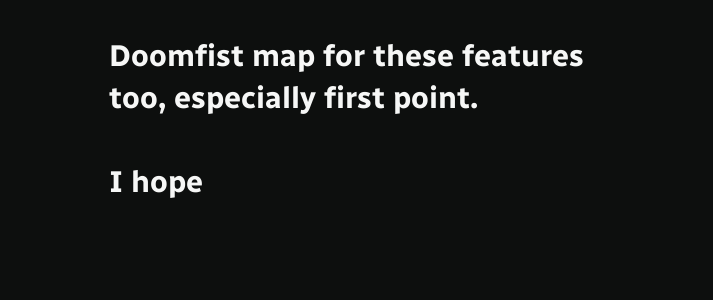Doomfist map for these features too, especially first point.

I hope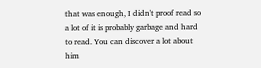that was enough, I didn't proof read so a lot of it is probably garbage and hard to read. You can discover a lot about him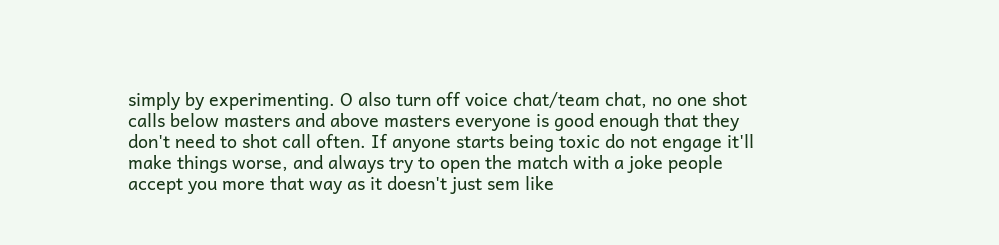simply by experimenting. O also turn off voice chat/team chat, no one shot calls below masters and above masters everyone is good enough that they don't need to shot call often. If anyone starts being toxic do not engage it'll make things worse, and always try to open the match with a joke people accept you more that way as it doesn't just sem like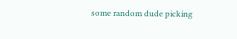some random dude picking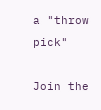a "throw pick"

Join the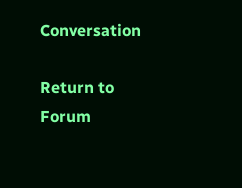Conversation

Return to Forum